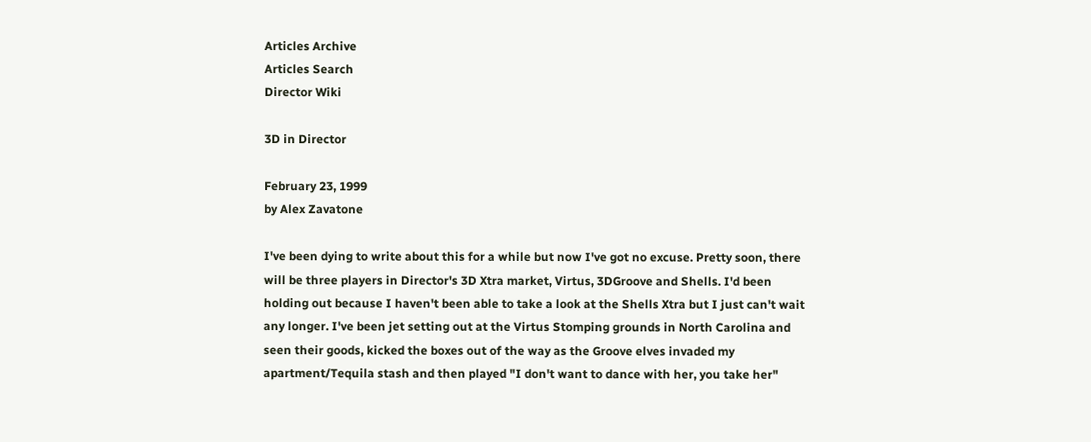Articles Archive
Articles Search
Director Wiki

3D in Director

February 23, 1999
by Alex Zavatone

I've been dying to write about this for a while but now I've got no excuse. Pretty soon, there will be three players in Director's 3D Xtra market, Virtus, 3DGroove and Shells. I'd been holding out because I haven't been able to take a look at the Shells Xtra but I just can't wait any longer. I've been jet setting out at the Virtus Stomping grounds in North Carolina and seen their goods, kicked the boxes out of the way as the Groove elves invaded my apartment/Tequila stash and then played "I don't want to dance with her, you take her"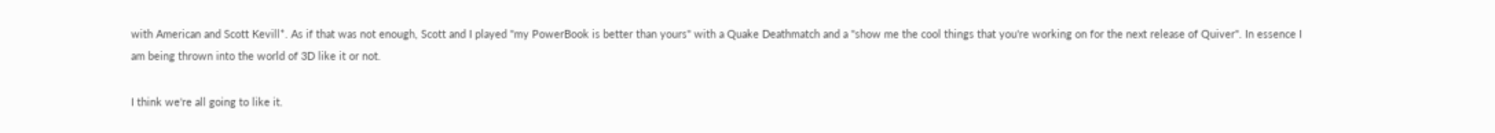with American and Scott Kevill*. As if that was not enough, Scott and I played "my PowerBook is better than yours" with a Quake Deathmatch and a "show me the cool things that you're working on for the next release of Quiver". In essence I am being thrown into the world of 3D like it or not.

I think we're all going to like it.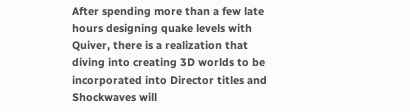After spending more than a few late hours designing quake levels with Quiver, there is a realization that diving into creating 3D worlds to be incorporated into Director titles and Shockwaves will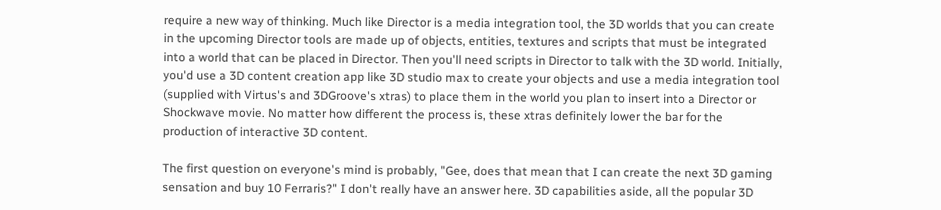require a new way of thinking. Much like Director is a media integration tool, the 3D worlds that you can create in the upcoming Director tools are made up of objects, entities, textures and scripts that must be integrated into a world that can be placed in Director. Then you'll need scripts in Director to talk with the 3D world. Initially, you'd use a 3D content creation app like 3D studio max to create your objects and use a media integration tool (supplied with Virtus's and 3DGroove's xtras) to place them in the world you plan to insert into a Director or Shockwave movie. No matter how different the process is, these xtras definitely lower the bar for the production of interactive 3D content.

The first question on everyone's mind is probably, "Gee, does that mean that I can create the next 3D gaming sensation and buy 10 Ferraris?" I don't really have an answer here. 3D capabilities aside, all the popular 3D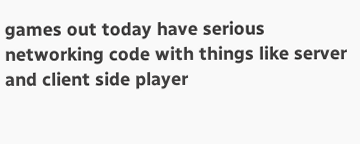games out today have serious networking code with things like server and client side player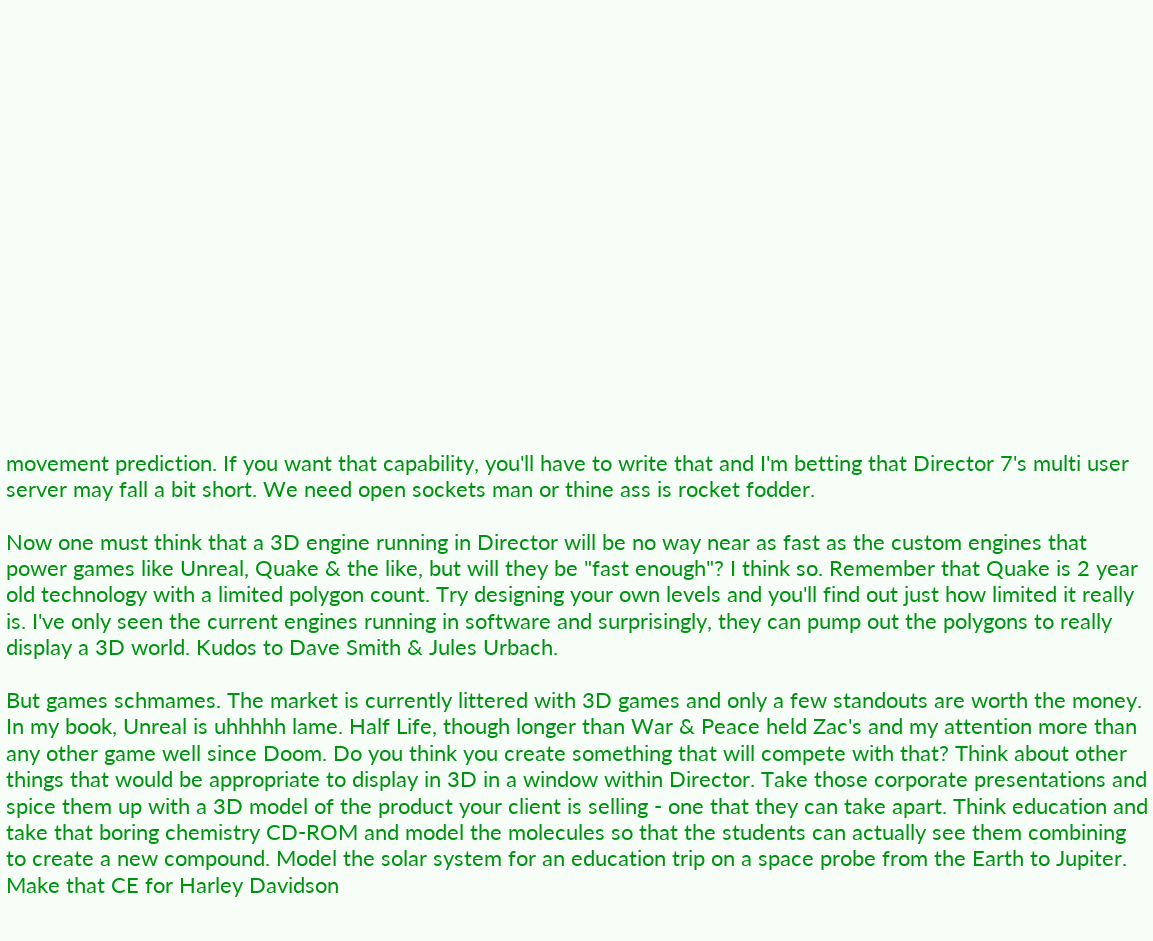movement prediction. If you want that capability, you'll have to write that and I'm betting that Director 7's multi user server may fall a bit short. We need open sockets man or thine ass is rocket fodder.

Now one must think that a 3D engine running in Director will be no way near as fast as the custom engines that power games like Unreal, Quake & the like, but will they be "fast enough"? I think so. Remember that Quake is 2 year old technology with a limited polygon count. Try designing your own levels and you'll find out just how limited it really is. I've only seen the current engines running in software and surprisingly, they can pump out the polygons to really display a 3D world. Kudos to Dave Smith & Jules Urbach.

But games schmames. The market is currently littered with 3D games and only a few standouts are worth the money. In my book, Unreal is uhhhhh lame. Half Life, though longer than War & Peace held Zac's and my attention more than any other game well since Doom. Do you think you create something that will compete with that? Think about other things that would be appropriate to display in 3D in a window within Director. Take those corporate presentations and spice them up with a 3D model of the product your client is selling - one that they can take apart. Think education and take that boring chemistry CD-ROM and model the molecules so that the students can actually see them combining to create a new compound. Model the solar system for an education trip on a space probe from the Earth to Jupiter. Make that CE for Harley Davidson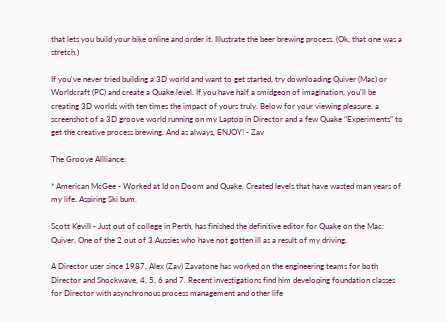that lets you build your bike online and order it. Illustrate the beer brewing process. (Ok, that one was a stretch.)

If you've never tried building a 3D world and want to get started, try downloading Quiver (Mac) or Worldcraft (PC) and create a Quake level. If you have half a smidgeon of imagination, you'll be creating 3D worlds with ten times the impact of yours truly. Below for your viewing pleasure, a screenshot of a 3D groove world running on my Laptop in Director and a few Quake "Experiments" to get the creative process brewing. And as always, ENJOY! - Zav

The Groove Allliance:

* American McGee - Worked at Id on Doom and Quake. Created levels that have wasted man years of my life. Aspiring Ski bum.

Scott Kevill - Just out of college in Perth, has finished the definitive editor for Quake on the Mac: Quiver. One of the 2 out of 3 Aussies who have not gotten ill as a result of my driving.

A Director user since 1987, Alex (Zav) Zavatone has worked on the engineering teams for both Director and Shockwave, 4, 5, 6 and 7. Recent investigations find him developing foundation classes for Director with asynchronous process management and other life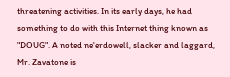threatening activities. In its early days, he had something to do with this Internet thing known as "DOUG". A noted ne'erdowell, slacker and laggard, Mr. Zavatone is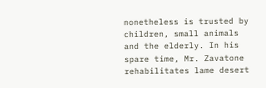nonetheless is trusted by children, small animals and the elderly. In his spare time, Mr. Zavatone rehabilitates lame desert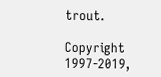trout.

Copyright 1997-2019,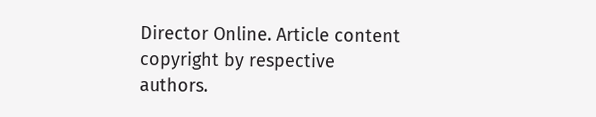Director Online. Article content copyright by respective authors.